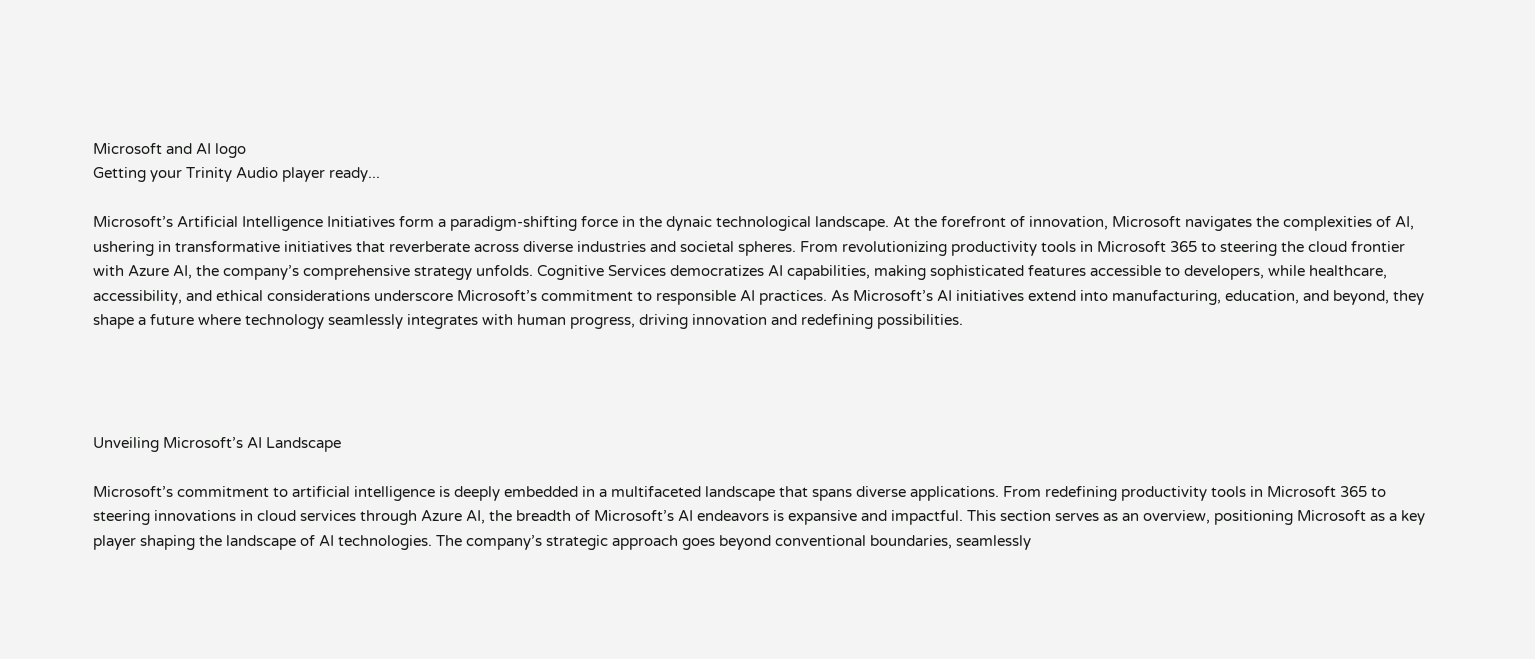Microsoft and AI logo
Getting your Trinity Audio player ready...

Microsoft’s Artificial Intelligence Initiatives form a paradigm-shifting force in the dynaic technological landscape. At the forefront of innovation, Microsoft navigates the complexities of AI, ushering in transformative initiatives that reverberate across diverse industries and societal spheres. From revolutionizing productivity tools in Microsoft 365 to steering the cloud frontier with Azure AI, the company’s comprehensive strategy unfolds. Cognitive Services democratizes AI capabilities, making sophisticated features accessible to developers, while healthcare, accessibility, and ethical considerations underscore Microsoft’s commitment to responsible AI practices. As Microsoft’s AI initiatives extend into manufacturing, education, and beyond, they shape a future where technology seamlessly integrates with human progress, driving innovation and redefining possibilities.




Unveiling Microsoft’s AI Landscape

Microsoft’s commitment to artificial intelligence is deeply embedded in a multifaceted landscape that spans diverse applications. From redefining productivity tools in Microsoft 365 to steering innovations in cloud services through Azure AI, the breadth of Microsoft’s AI endeavors is expansive and impactful. This section serves as an overview, positioning Microsoft as a key player shaping the landscape of AI technologies. The company’s strategic approach goes beyond conventional boundaries, seamlessly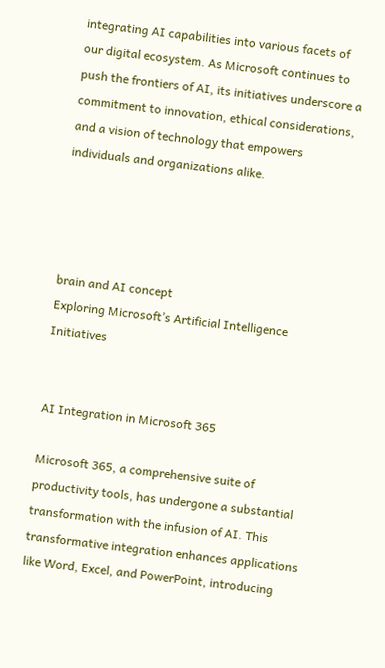integrating AI capabilities into various facets of our digital ecosystem. As Microsoft continues to push the frontiers of AI, its initiatives underscore a commitment to innovation, ethical considerations, and a vision of technology that empowers individuals and organizations alike.




brain and AI concept
Exploring Microsoft’s Artificial Intelligence Initiatives


AI Integration in Microsoft 365

Microsoft 365, a comprehensive suite of productivity tools, has undergone a substantial transformation with the infusion of AI. This transformative integration enhances applications like Word, Excel, and PowerPoint, introducing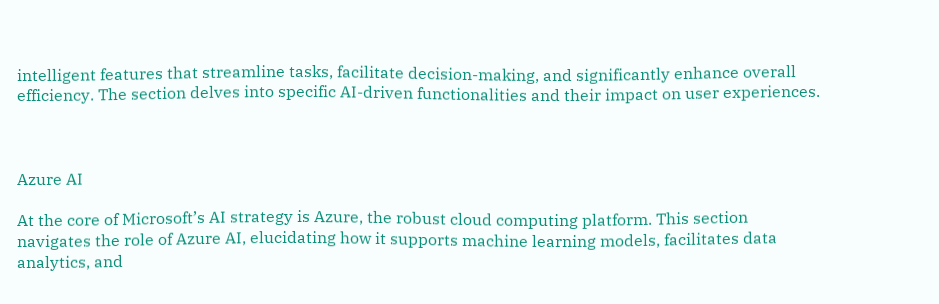intelligent features that streamline tasks, facilitate decision-making, and significantly enhance overall efficiency. The section delves into specific AI-driven functionalities and their impact on user experiences.



Azure AI

At the core of Microsoft’s AI strategy is Azure, the robust cloud computing platform. This section navigates the role of Azure AI, elucidating how it supports machine learning models, facilitates data analytics, and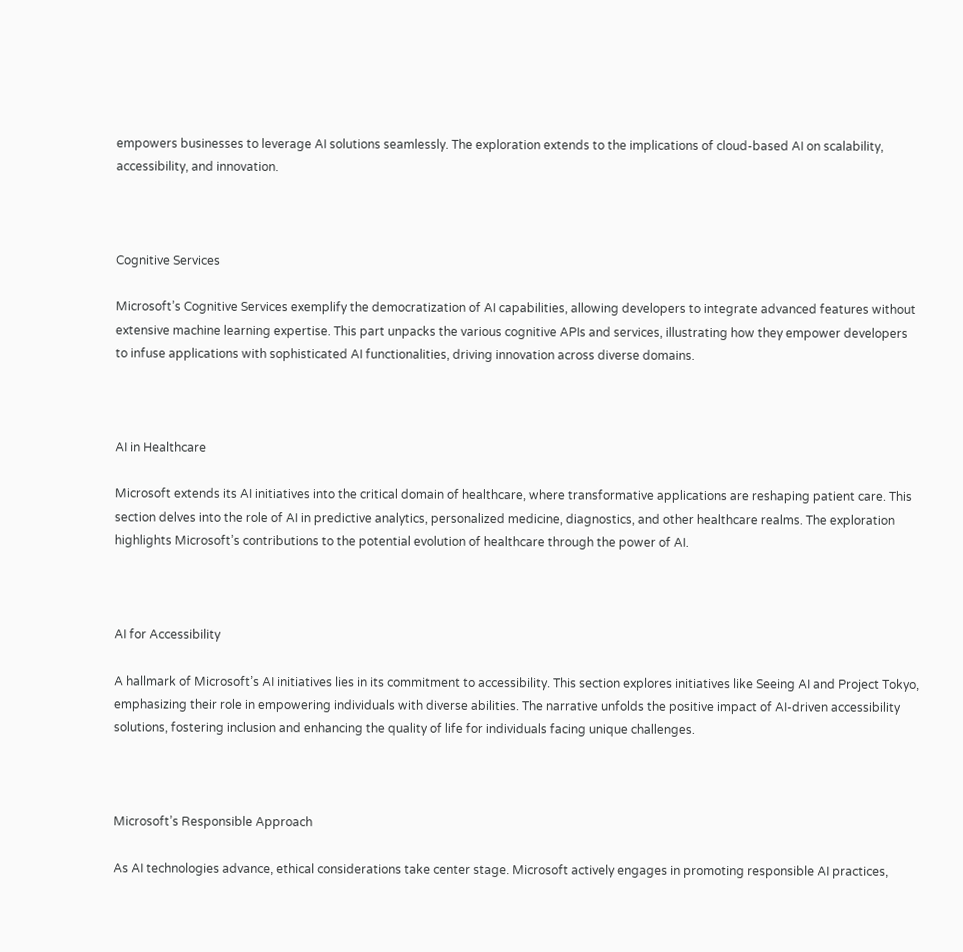empowers businesses to leverage AI solutions seamlessly. The exploration extends to the implications of cloud-based AI on scalability, accessibility, and innovation.



Cognitive Services

Microsoft’s Cognitive Services exemplify the democratization of AI capabilities, allowing developers to integrate advanced features without extensive machine learning expertise. This part unpacks the various cognitive APIs and services, illustrating how they empower developers to infuse applications with sophisticated AI functionalities, driving innovation across diverse domains.



AI in Healthcare

Microsoft extends its AI initiatives into the critical domain of healthcare, where transformative applications are reshaping patient care. This section delves into the role of AI in predictive analytics, personalized medicine, diagnostics, and other healthcare realms. The exploration highlights Microsoft’s contributions to the potential evolution of healthcare through the power of AI.



AI for Accessibility

A hallmark of Microsoft’s AI initiatives lies in its commitment to accessibility. This section explores initiatives like Seeing AI and Project Tokyo, emphasizing their role in empowering individuals with diverse abilities. The narrative unfolds the positive impact of AI-driven accessibility solutions, fostering inclusion and enhancing the quality of life for individuals facing unique challenges.



Microsoft’s Responsible Approach

As AI technologies advance, ethical considerations take center stage. Microsoft actively engages in promoting responsible AI practices,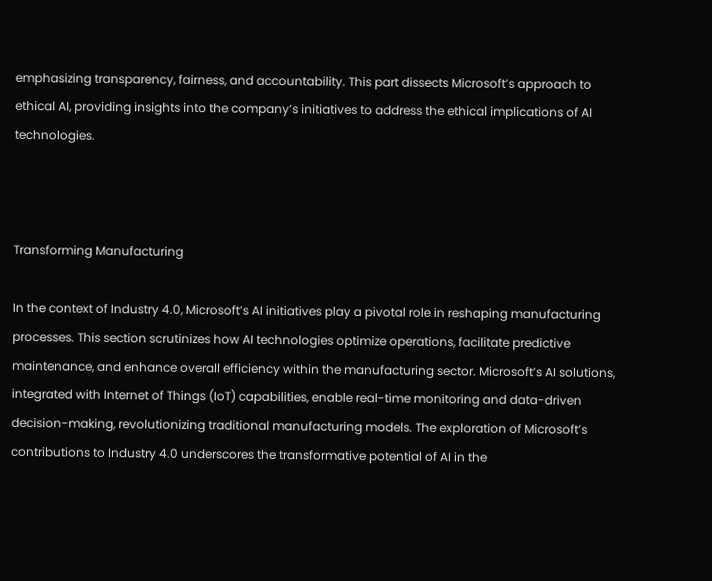emphasizing transparency, fairness, and accountability. This part dissects Microsoft’s approach to ethical AI, providing insights into the company’s initiatives to address the ethical implications of AI technologies.



Transforming Manufacturing

In the context of Industry 4.0, Microsoft’s AI initiatives play a pivotal role in reshaping manufacturing processes. This section scrutinizes how AI technologies optimize operations, facilitate predictive maintenance, and enhance overall efficiency within the manufacturing sector. Microsoft’s AI solutions, integrated with Internet of Things (IoT) capabilities, enable real-time monitoring and data-driven decision-making, revolutionizing traditional manufacturing models. The exploration of Microsoft’s contributions to Industry 4.0 underscores the transformative potential of AI in the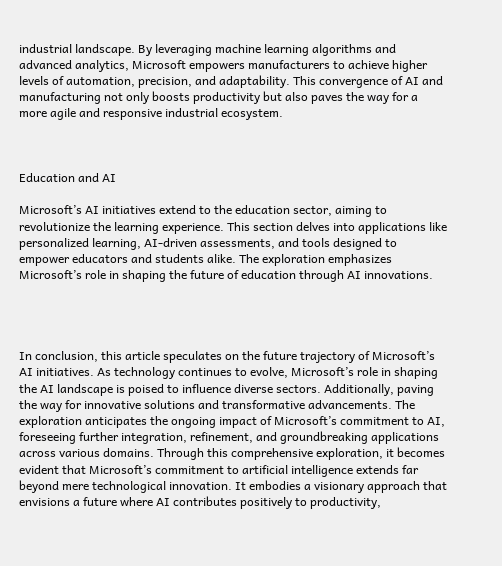industrial landscape. By leveraging machine learning algorithms and advanced analytics, Microsoft empowers manufacturers to achieve higher levels of automation, precision, and adaptability. This convergence of AI and manufacturing not only boosts productivity but also paves the way for a more agile and responsive industrial ecosystem.



Education and AI

Microsoft’s AI initiatives extend to the education sector, aiming to revolutionize the learning experience. This section delves into applications like personalized learning, AI-driven assessments, and tools designed to empower educators and students alike. The exploration emphasizes Microsoft’s role in shaping the future of education through AI innovations.




In conclusion, this article speculates on the future trajectory of Microsoft’s AI initiatives. As technology continues to evolve, Microsoft’s role in shaping the AI landscape is poised to influence diverse sectors. Additionally, paving the way for innovative solutions and transformative advancements. The exploration anticipates the ongoing impact of Microsoft’s commitment to AI, foreseeing further integration, refinement, and groundbreaking applications across various domains. Through this comprehensive exploration, it becomes evident that Microsoft’s commitment to artificial intelligence extends far beyond mere technological innovation. It embodies a visionary approach that envisions a future where AI contributes positively to productivity,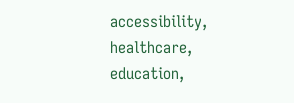accessibility, healthcare, education,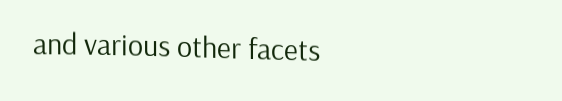and various other facets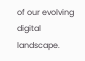of our evolving digital landscape.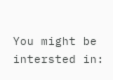You might be intersted in: